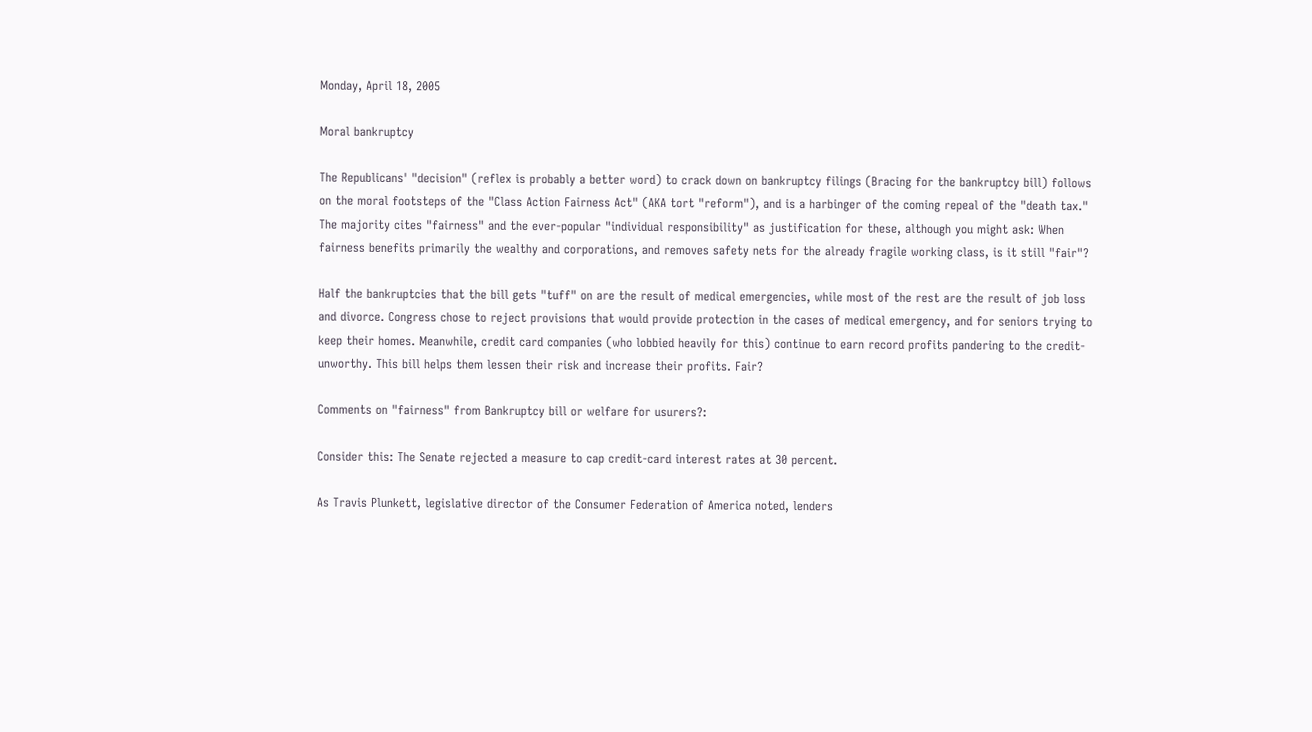Monday, April 18, 2005

Moral bankruptcy

The Republicans' "decision" (reflex is probably a better word) to crack down on bankruptcy filings (Bracing for the bankruptcy bill) follows on the moral footsteps of the "Class Action Fairness Act" (AKA tort "reform"), and is a harbinger of the coming repeal of the "death tax." The majority cites "fairness" and the ever-popular "individual responsibility" as justification for these, although you might ask: When fairness benefits primarily the wealthy and corporations, and removes safety nets for the already fragile working class, is it still "fair"?

Half the bankruptcies that the bill gets "tuff" on are the result of medical emergencies, while most of the rest are the result of job loss and divorce. Congress chose to reject provisions that would provide protection in the cases of medical emergency, and for seniors trying to keep their homes. Meanwhile, credit card companies (who lobbied heavily for this) continue to earn record profits pandering to the credit-unworthy. This bill helps them lessen their risk and increase their profits. Fair?

Comments on "fairness" from Bankruptcy bill or welfare for usurers?:

Consider this: The Senate rejected a measure to cap credit-card interest rates at 30 percent.

As Travis Plunkett, legislative director of the Consumer Federation of America noted, lenders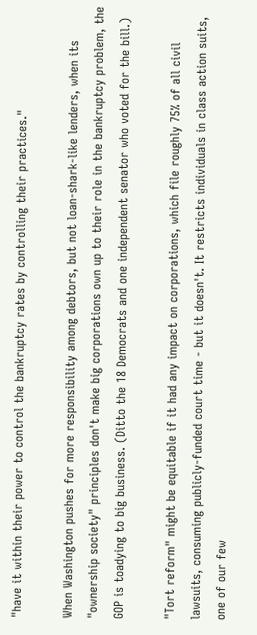"have it within their power to control the bankruptcy rates by controlling their practices."

When Washington pushes for more responsibility among debtors, but not loan-shark-like lenders, when its "ownership society" principles don't make big corporations own up to their role in the bankruptcy problem, the GOP is toadying to big business. (Ditto the 18 Democrats and one independent senator who voted for the bill.)

"Tort reform" might be equitable if it had any impact on corporations, which file roughly 75% of all civil lawsuits, consuming publicly-funded court time - but it doesn't. It restricts individuals in class action suits, one of our few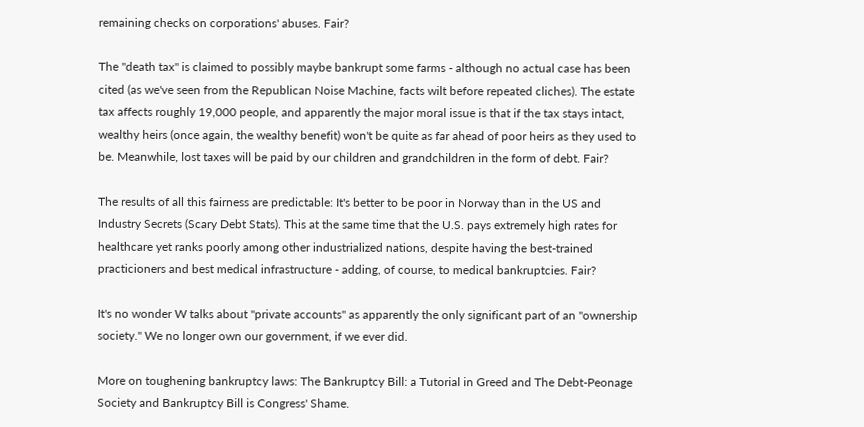remaining checks on corporations' abuses. Fair?

The "death tax" is claimed to possibly maybe bankrupt some farms - although no actual case has been cited (as we've seen from the Republican Noise Machine, facts wilt before repeated cliches). The estate tax affects roughly 19,000 people, and apparently the major moral issue is that if the tax stays intact, wealthy heirs (once again, the wealthy benefit) won't be quite as far ahead of poor heirs as they used to be. Meanwhile, lost taxes will be paid by our children and grandchildren in the form of debt. Fair?

The results of all this fairness are predictable: It's better to be poor in Norway than in the US and Industry Secrets (Scary Debt Stats). This at the same time that the U.S. pays extremely high rates for healthcare yet ranks poorly among other industrialized nations, despite having the best-trained practicioners and best medical infrastructure - adding, of course, to medical bankruptcies. Fair?

It's no wonder W talks about "private accounts" as apparently the only significant part of an "ownership society." We no longer own our government, if we ever did.

More on toughening bankruptcy laws: The Bankruptcy Bill: a Tutorial in Greed and The Debt-Peonage Society and Bankruptcy Bill is Congress' Shame.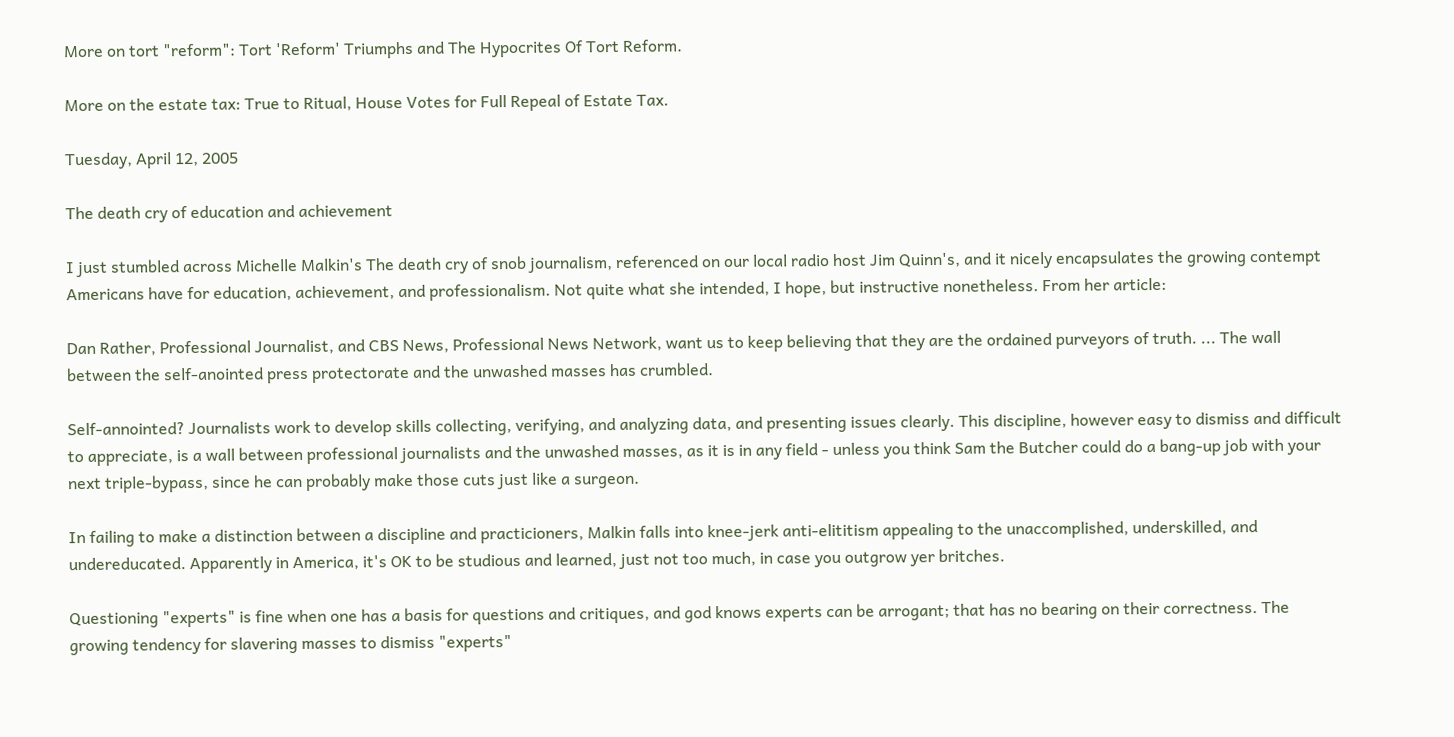More on tort "reform": Tort 'Reform' Triumphs and The Hypocrites Of Tort Reform.

More on the estate tax: True to Ritual, House Votes for Full Repeal of Estate Tax.

Tuesday, April 12, 2005

The death cry of education and achievement

I just stumbled across Michelle Malkin's The death cry of snob journalism, referenced on our local radio host Jim Quinn's, and it nicely encapsulates the growing contempt Americans have for education, achievement, and professionalism. Not quite what she intended, I hope, but instructive nonetheless. From her article:

Dan Rather, Professional Journalist, and CBS News, Professional News Network, want us to keep believing that they are the ordained purveyors of truth. ... The wall between the self-anointed press protectorate and the unwashed masses has crumbled.

Self-annointed? Journalists work to develop skills collecting, verifying, and analyzing data, and presenting issues clearly. This discipline, however easy to dismiss and difficult to appreciate, is a wall between professional journalists and the unwashed masses, as it is in any field - unless you think Sam the Butcher could do a bang-up job with your next triple-bypass, since he can probably make those cuts just like a surgeon.

In failing to make a distinction between a discipline and practicioners, Malkin falls into knee-jerk anti-elititism appealing to the unaccomplished, underskilled, and undereducated. Apparently in America, it's OK to be studious and learned, just not too much, in case you outgrow yer britches.

Questioning "experts" is fine when one has a basis for questions and critiques, and god knows experts can be arrogant; that has no bearing on their correctness. The growing tendency for slavering masses to dismiss "experts"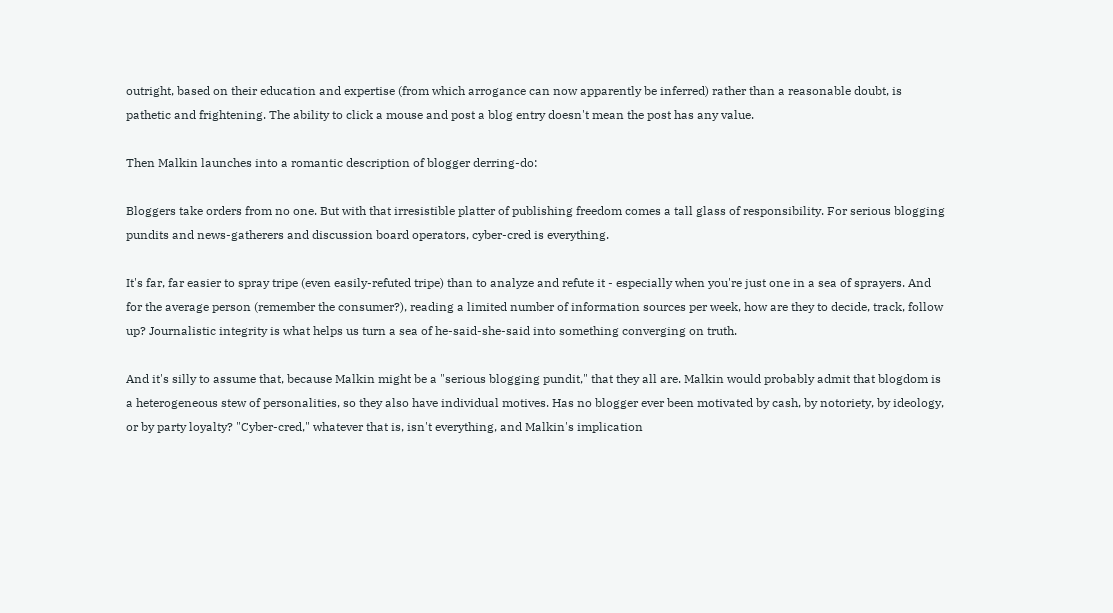outright, based on their education and expertise (from which arrogance can now apparently be inferred) rather than a reasonable doubt, is pathetic and frightening. The ability to click a mouse and post a blog entry doesn't mean the post has any value.

Then Malkin launches into a romantic description of blogger derring-do:

Bloggers take orders from no one. But with that irresistible platter of publishing freedom comes a tall glass of responsibility. For serious blogging pundits and news-gatherers and discussion board operators, cyber-cred is everything.

It's far, far easier to spray tripe (even easily-refuted tripe) than to analyze and refute it - especially when you're just one in a sea of sprayers. And for the average person (remember the consumer?), reading a limited number of information sources per week, how are they to decide, track, follow up? Journalistic integrity is what helps us turn a sea of he-said-she-said into something converging on truth.

And it's silly to assume that, because Malkin might be a "serious blogging pundit," that they all are. Malkin would probably admit that blogdom is a heterogeneous stew of personalities, so they also have individual motives. Has no blogger ever been motivated by cash, by notoriety, by ideology, or by party loyalty? "Cyber-cred," whatever that is, isn't everything, and Malkin's implication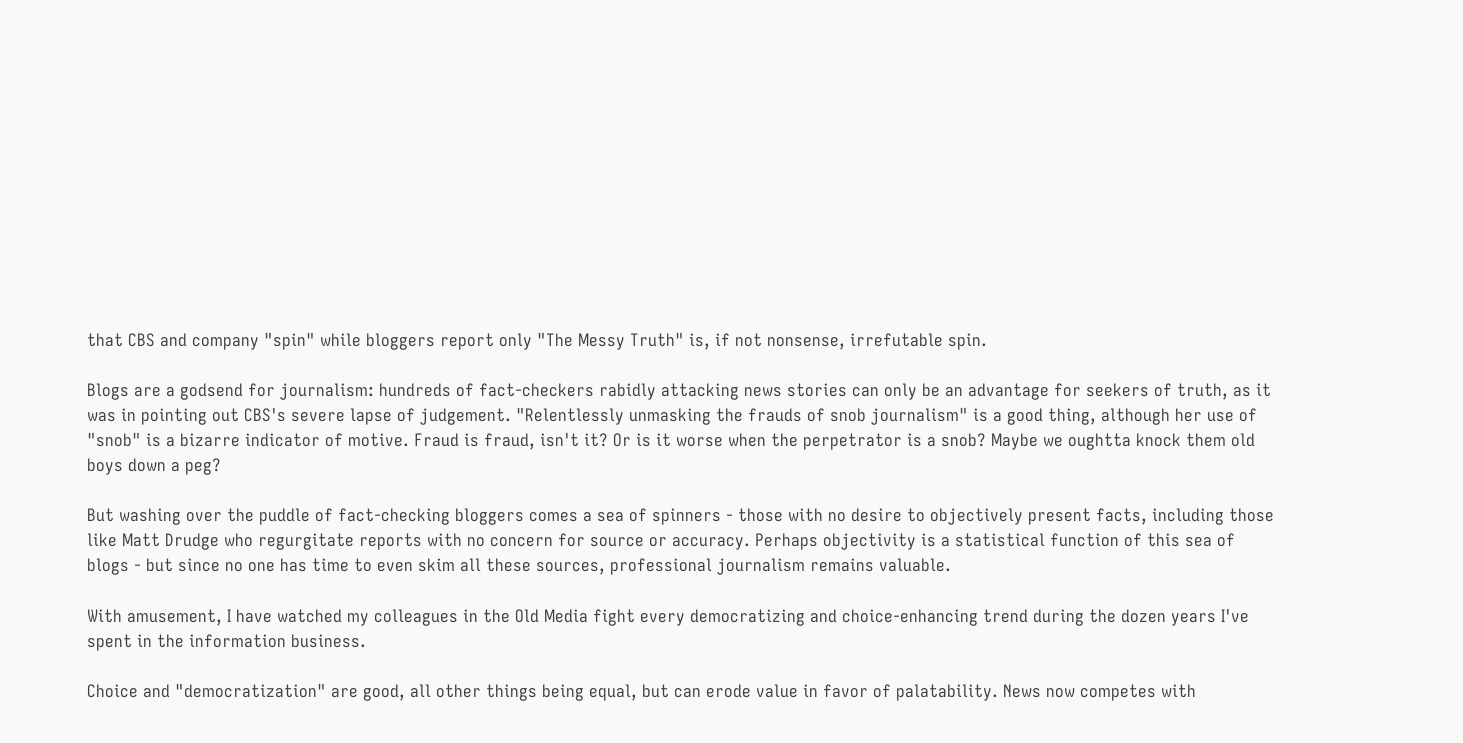that CBS and company "spin" while bloggers report only "The Messy Truth" is, if not nonsense, irrefutable spin.

Blogs are a godsend for journalism: hundreds of fact-checkers rabidly attacking news stories can only be an advantage for seekers of truth, as it was in pointing out CBS's severe lapse of judgement. "Relentlessly unmasking the frauds of snob journalism" is a good thing, although her use of "snob" is a bizarre indicator of motive. Fraud is fraud, isn't it? Or is it worse when the perpetrator is a snob? Maybe we oughtta knock them old boys down a peg?

But washing over the puddle of fact-checking bloggers comes a sea of spinners - those with no desire to objectively present facts, including those like Matt Drudge who regurgitate reports with no concern for source or accuracy. Perhaps objectivity is a statistical function of this sea of blogs - but since no one has time to even skim all these sources, professional journalism remains valuable.

With amusement, I have watched my colleagues in the Old Media fight every democratizing and choice-enhancing trend during the dozen years I've spent in the information business.

Choice and "democratization" are good, all other things being equal, but can erode value in favor of palatability. News now competes with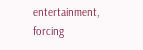entertainment, forcing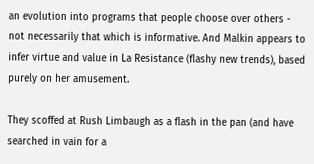an evolution into programs that people choose over others - not necessarily that which is informative. And Malkin appears to infer virtue and value in La Resistance (flashy new trends), based purely on her amusement.

They scoffed at Rush Limbaugh as a flash in the pan (and have searched in vain for a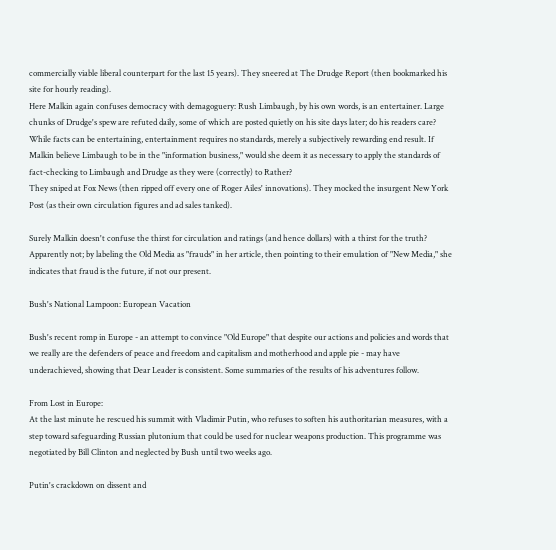commercially viable liberal counterpart for the last 15 years). They sneered at The Drudge Report (then bookmarked his site for hourly reading).
Here Malkin again confuses democracy with demagoguery: Rush Limbaugh, by his own words, is an entertainer. Large chunks of Drudge's spew are refuted daily, some of which are posted quietly on his site days later; do his readers care? While facts can be entertaining, entertainment requires no standards, merely a subjectively rewarding end result. If Malkin believe Limbaugh to be in the "information business," would she deem it as necessary to apply the standards of fact-checking to Limbaugh and Drudge as they were (correctly) to Rather?
They sniped at Fox News (then ripped off every one of Roger Ailes' innovations). They mocked the insurgent New York Post (as their own circulation figures and ad sales tanked).

Surely Malkin doesn't confuse the thirst for circulation and ratings (and hence dollars) with a thirst for the truth? Apparently not; by labeling the Old Media as "frauds" in her article, then pointing to their emulation of "New Media," she indicates that fraud is the future, if not our present.

Bush's National Lampoon: European Vacation

Bush's recent romp in Europe - an attempt to convince "Old Europe" that despite our actions and policies and words that we really are the defenders of peace and freedom and capitalism and motherhood and apple pie - may have underachieved, showing that Dear Leader is consistent. Some summaries of the results of his adventures follow.

From Lost in Europe:
At the last minute he rescued his summit with Vladimir Putin, who refuses to soften his authoritarian measures, with a step toward safeguarding Russian plutonium that could be used for nuclear weapons production. This programme was negotiated by Bill Clinton and neglected by Bush until two weeks ago.

Putin's crackdown on dissent and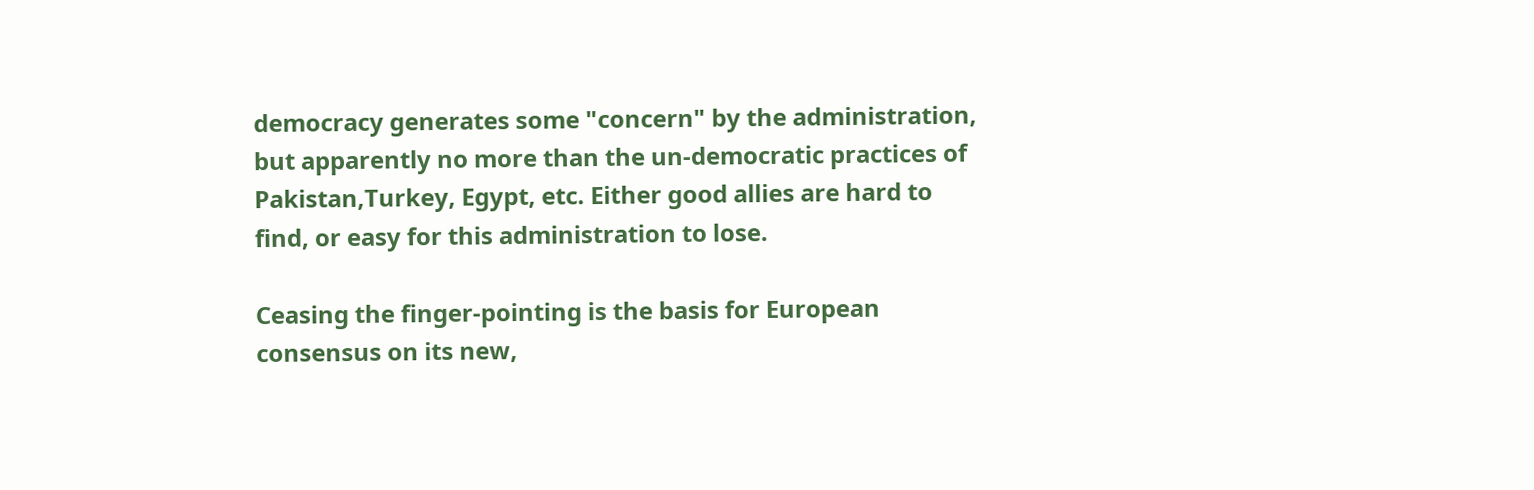democracy generates some "concern" by the administration, but apparently no more than the un-democratic practices of Pakistan,Turkey, Egypt, etc. Either good allies are hard to find, or easy for this administration to lose.

Ceasing the finger-pointing is the basis for European consensus on its new,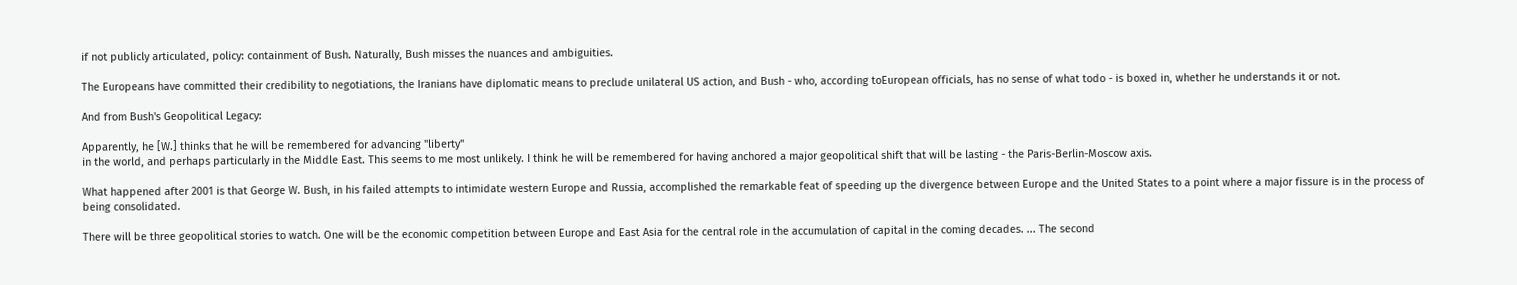if not publicly articulated, policy: containment of Bush. Naturally, Bush misses the nuances and ambiguities.

The Europeans have committed their credibility to negotiations, the Iranians have diplomatic means to preclude unilateral US action, and Bush - who, according toEuropean officials, has no sense of what todo - is boxed in, whether he understands it or not.

And from Bush's Geopolitical Legacy:

Apparently, he [W.] thinks that he will be remembered for advancing "liberty"
in the world, and perhaps particularly in the Middle East. This seems to me most unlikely. I think he will be remembered for having anchored a major geopolitical shift that will be lasting - the Paris-Berlin-Moscow axis.

What happened after 2001 is that George W. Bush, in his failed attempts to intimidate western Europe and Russia, accomplished the remarkable feat of speeding up the divergence between Europe and the United States to a point where a major fissure is in the process of being consolidated.

There will be three geopolitical stories to watch. One will be the economic competition between Europe and East Asia for the central role in the accumulation of capital in the coming decades. ... The second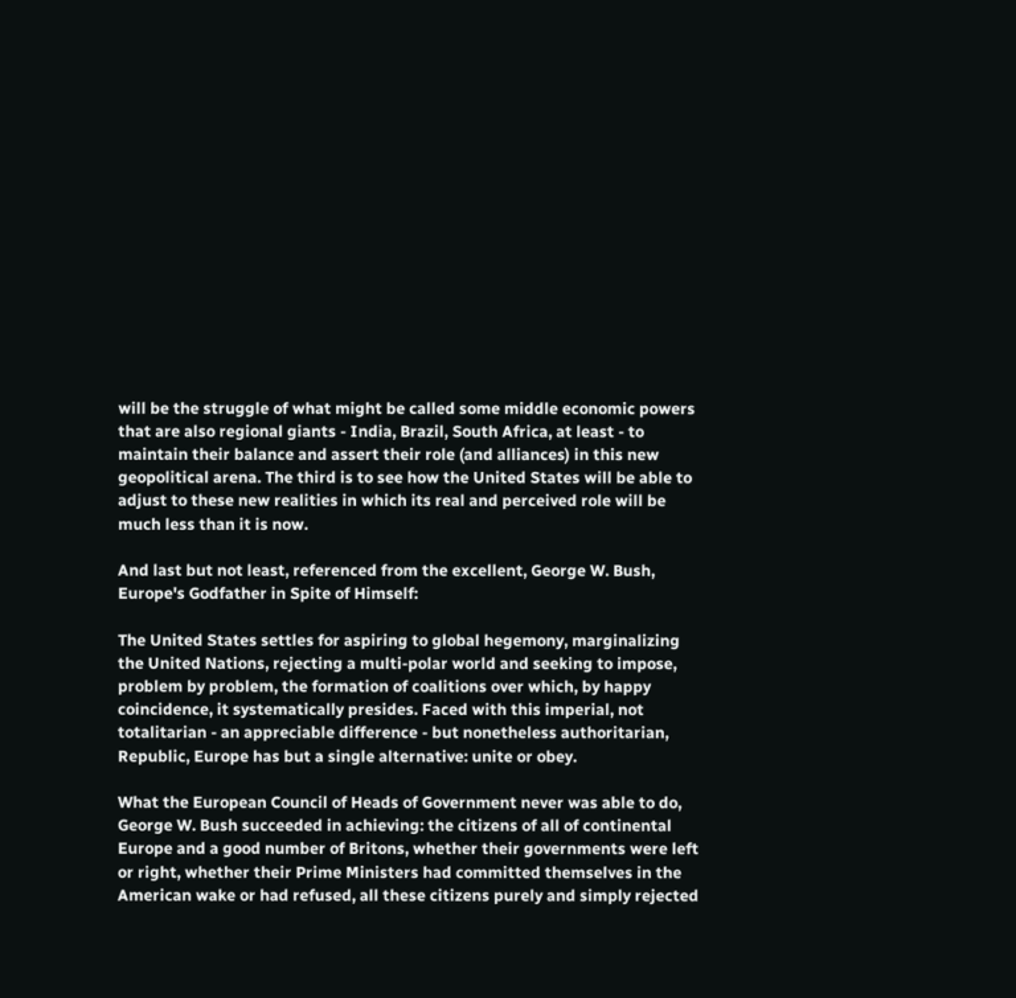will be the struggle of what might be called some middle economic powers that are also regional giants - India, Brazil, South Africa, at least - to maintain their balance and assert their role (and alliances) in this new geopolitical arena. The third is to see how the United States will be able to adjust to these new realities in which its real and perceived role will be much less than it is now.

And last but not least, referenced from the excellent, George W. Bush, Europe's Godfather in Spite of Himself:

The United States settles for aspiring to global hegemony, marginalizing the United Nations, rejecting a multi-polar world and seeking to impose, problem by problem, the formation of coalitions over which, by happy coincidence, it systematically presides. Faced with this imperial, not totalitarian - an appreciable difference - but nonetheless authoritarian, Republic, Europe has but a single alternative: unite or obey.

What the European Council of Heads of Government never was able to do, George W. Bush succeeded in achieving: the citizens of all of continental Europe and a good number of Britons, whether their governments were left or right, whether their Prime Ministers had committed themselves in the American wake or had refused, all these citizens purely and simply rejected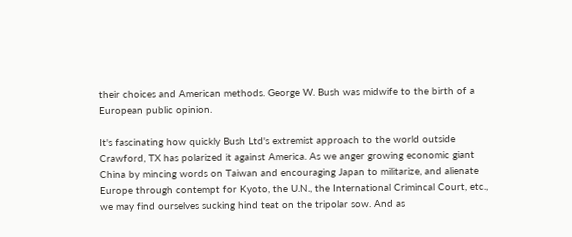their choices and American methods. George W. Bush was midwife to the birth of a European public opinion.

It's fascinating how quickly Bush Ltd's extremist approach to the world outside Crawford, TX has polarized it against America. As we anger growing economic giant China by mincing words on Taiwan and encouraging Japan to militarize, and alienate Europe through contempt for Kyoto, the U.N., the International Crimincal Court, etc., we may find ourselves sucking hind teat on the tripolar sow. And as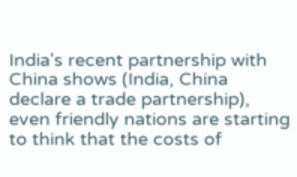India's recent partnership with China shows (India, China declare a trade partnership), even friendly nations are starting to think that the costs of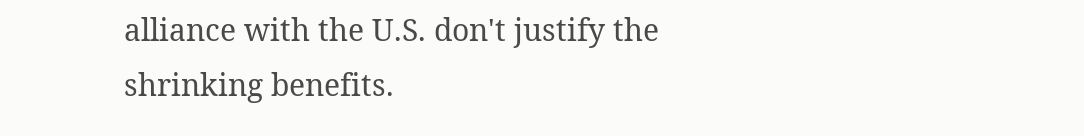alliance with the U.S. don't justify the shrinking benefits.